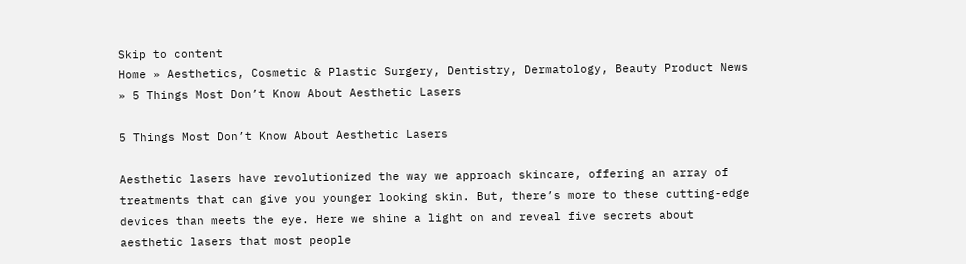Skip to content
Home » Aesthetics, Cosmetic & Plastic Surgery, Dentistry, Dermatology, Beauty Product News » 5 Things Most Don’t Know About Aesthetic Lasers

5 Things Most Don’t Know About Aesthetic Lasers

Aesthetic lasers have revolutionized the way we approach skincare, offering an array of treatments that can give you younger looking skin. But, there’s more to these cutting-edge devices than meets the eye. Here we shine a light on and reveal five secrets about aesthetic lasers that most people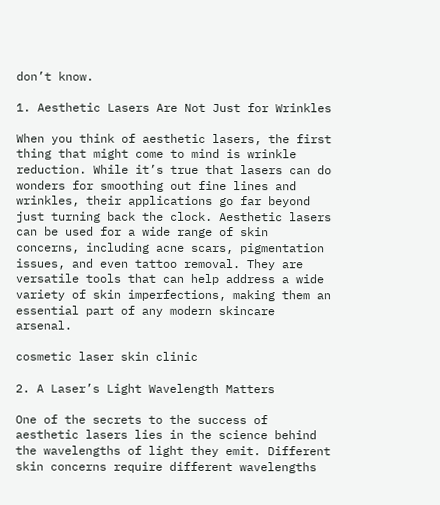don’t know.

1. Aesthetic Lasers Are Not Just for Wrinkles

When you think of aesthetic lasers, the first thing that might come to mind is wrinkle reduction. While it’s true that lasers can do wonders for smoothing out fine lines and wrinkles, their applications go far beyond just turning back the clock. Aesthetic lasers can be used for a wide range of skin concerns, including acne scars, pigmentation issues, and even tattoo removal. They are versatile tools that can help address a wide variety of skin imperfections, making them an essential part of any modern skincare arsenal.

cosmetic laser skin clinic

2. A Laser’s Light Wavelength Matters

One of the secrets to the success of aesthetic lasers lies in the science behind the wavelengths of light they emit. Different skin concerns require different wavelengths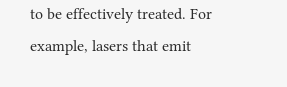to be effectively treated. For example, lasers that emit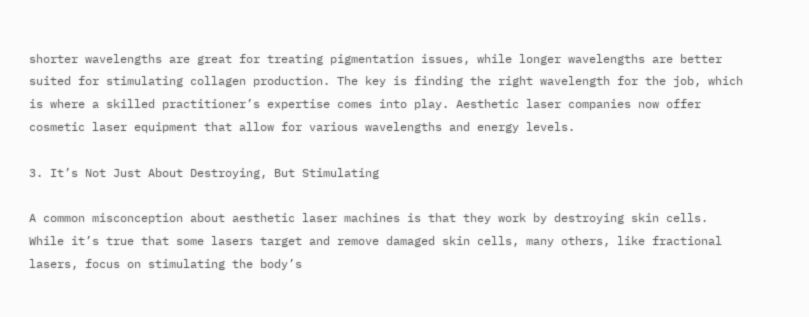shorter wavelengths are great for treating pigmentation issues, while longer wavelengths are better suited for stimulating collagen production. The key is finding the right wavelength for the job, which is where a skilled practitioner’s expertise comes into play. Aesthetic laser companies now offer cosmetic laser equipment that allow for various wavelengths and energy levels.

3. It’s Not Just About Destroying, But Stimulating

A common misconception about aesthetic laser machines is that they work by destroying skin cells. While it’s true that some lasers target and remove damaged skin cells, many others, like fractional lasers, focus on stimulating the body’s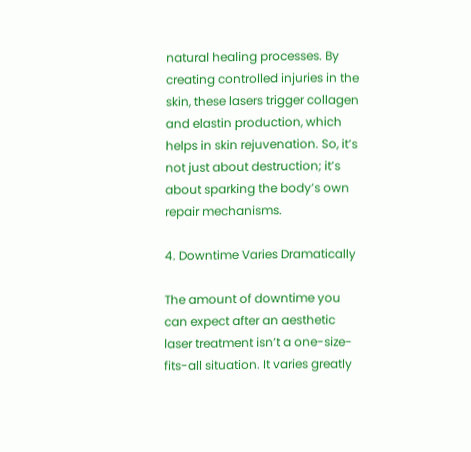natural healing processes. By creating controlled injuries in the skin, these lasers trigger collagen and elastin production, which helps in skin rejuvenation. So, it’s not just about destruction; it’s about sparking the body’s own repair mechanisms.

4. Downtime Varies Dramatically

The amount of downtime you can expect after an aesthetic laser treatment isn’t a one-size-fits-all situation. It varies greatly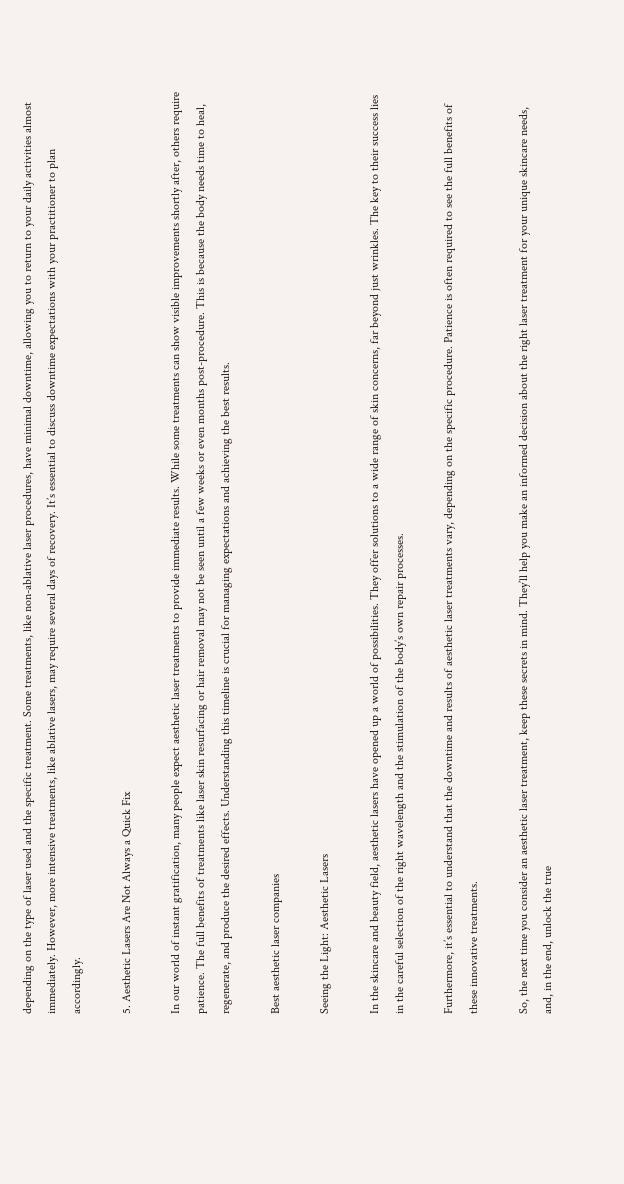depending on the type of laser used and the specific treatment. Some treatments, like non-ablative laser procedures, have minimal downtime, allowing you to return to your daily activities almost immediately. However, more intensive treatments, like ablative lasers, may require several days of recovery. It’s essential to discuss downtime expectations with your practitioner to plan accordingly.

5. Aesthetic Lasers Are Not Always a Quick Fix

In our world of instant gratification, many people expect aesthetic laser treatments to provide immediate results. While some treatments can show visible improvements shortly after, others require patience. The full benefits of treatments like laser skin resurfacing or hair removal may not be seen until a few weeks or even months post-procedure. This is because the body needs time to heal, regenerate, and produce the desired effects. Understanding this timeline is crucial for managing expectations and achieving the best results.

Best aesthetic laser companies

Seeing the Light: Aesthetic Lasers

In the skincare and beauty field, aesthetic lasers have opened up a world of possibilities. They offer solutions to a wide range of skin concerns, far beyond just wrinkles. The key to their success lies in the careful selection of the right wavelength and the stimulation of the body’s own repair processes.

Furthermore, it’s essential to understand that the downtime and results of aesthetic laser treatments vary, depending on the specific procedure. Patience is often required to see the full benefits of these innovative treatments.

So, the next time you consider an aesthetic laser treatment, keep these secrets in mind. They’ll help you make an informed decision about the right laser treatment for your unique skincare needs, and, in the end, unlock the true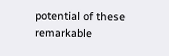potential of these remarkable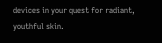devices in your quest for radiant, youthful skin.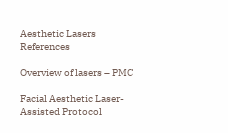Aesthetic Lasers References

Overview of lasers – PMC

Facial Aesthetic Laser-Assisted Protocol